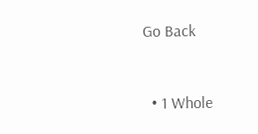Go Back


  • 1 Whole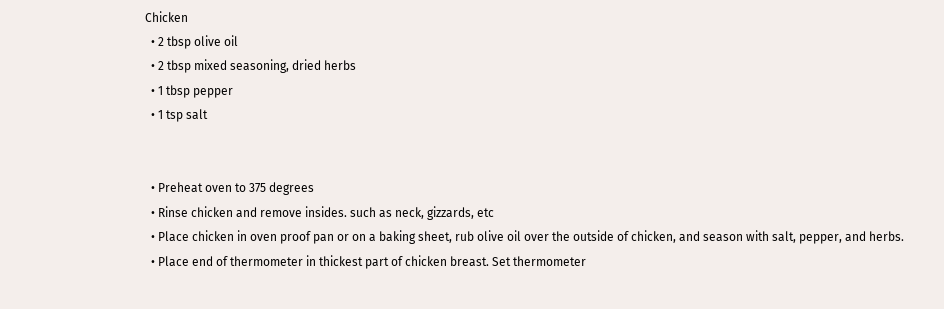Chicken
  • 2 tbsp olive oil
  • 2 tbsp mixed seasoning, dried herbs
  • 1 tbsp pepper
  • 1 tsp salt


  • Preheat oven to 375 degrees
  • Rinse chicken and remove insides. such as neck, gizzards, etc
  • Place chicken in oven proof pan or on a baking sheet, rub olive oil over the outside of chicken, and season with salt, pepper, and herbs.
  • Place end of thermometer in thickest part of chicken breast. Set thermometer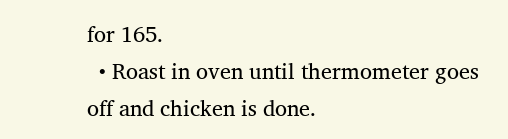for 165.
  • Roast in oven until thermometer goes off and chicken is done.